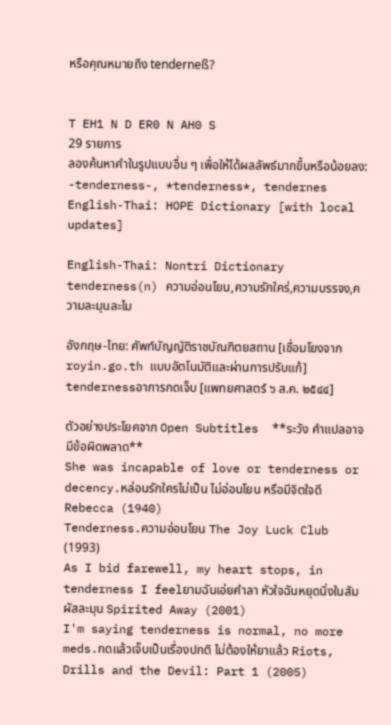หรือคุณหมายถึง tenderneß?


T EH1 N D ER0 N AH0 S
29 รายการ
ลองค้นหาคำในรูปแบบอื่น ๆ เพื่อให้ได้ผลลัพธ์มากขึ้นหรือน้อยลง: -tenderness-, *tenderness*, tendernes
English-Thai: HOPE Dictionary [with local updates]

English-Thai: Nontri Dictionary
tenderness(n) ความอ่อนโยน,ความรักใคร่,ความบรรจง,ความละมุนละไม

อังกฤษ-ไทย: ศัพท์บัญญัติราชบัณฑิตยสถาน [เชื่อมโยงจาก royin.go.th แบบอัตโนมัติและผ่านการปรับแก้]
tendernessอาการกดเจ็บ [แพทยศาสตร์ ๖ ส.ค. ๒๕๔๔]

ตัวอย่างประโยคจาก Open Subtitles  **ระวัง คำแปลอาจมีข้อผิดพลาด**
She was incapable of love or tenderness or decency.หล่อนรักใครไม่เป็น ไม่อ่อนโยน หรือมีจิตใจดี Rebecca (1940)
Tenderness.ความอ่อนโยน The Joy Luck Club (1993)
As I bid farewell, my heart stops, in tenderness I feelยามฉันเอ่ยคำลา หัวใจฉันหยุดนิ่งในสัมผัสละมุน Spirited Away (2001)
I'm saying tenderness is normal, no more meds.กดแล้วเจ็บเป็นเรื่องปกติ ไม่ต้องให้ยาแล้ว Riots, Drills and the Devil: Part 1 (2005)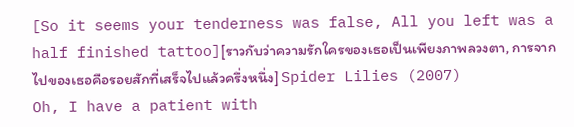[So it seems your tenderness was false, All you left was a half finished tattoo][ราวกับว่าความรักใครของเธอเป็นเพียงภาพลวงตา, การจากไปของเธอคือรอยสักที่เสร็จไปแล้วครึ่งหนึ่ง] Spider Lilies (2007)
Oh, I have a patient with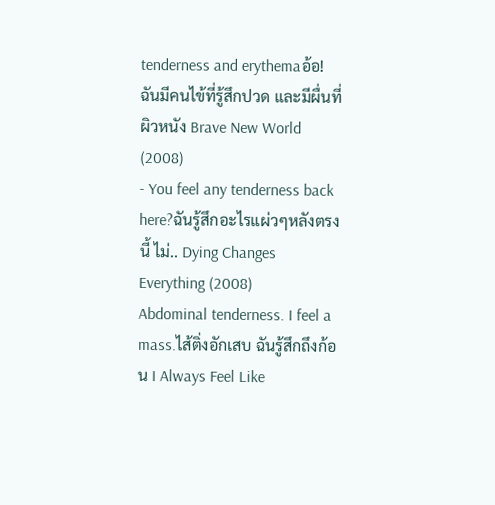tenderness and erythemaอ้อ! ฉันมีคนไข้ที่รู้สึกปวด และมีผื่นที่ผิวหนัง Brave New World (2008)
- You feel any tenderness back here?ฉันรู้สึกอะไรแผ่วๆหลังตรงนี้ ไม่.. Dying Changes Everything (2008)
Abdominal tenderness. I feel a mass.ไส้ติ่งอักเสบ ฉันรู้สึกถึงก้อน I Always Feel Like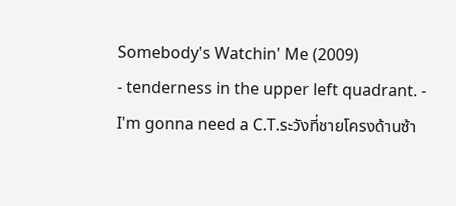Somebody's Watchin' Me (2009)
- tenderness in the upper left quadrant. - I'm gonna need a C.T.ระวังที่ชายโครงด้านซ้า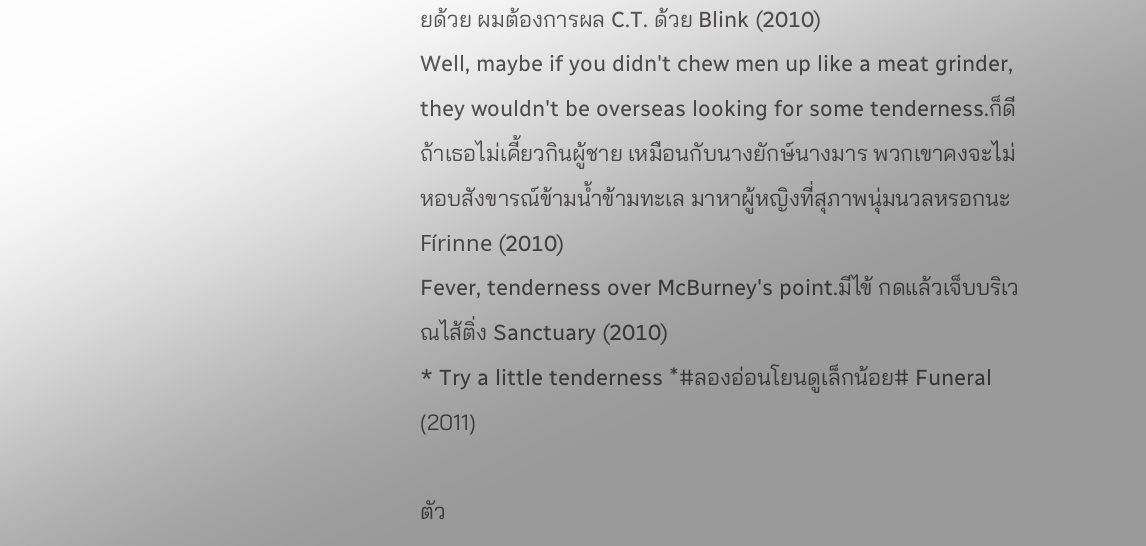ยด้วย ผมต้องการผล C.T. ด้วย Blink (2010)
Well, maybe if you didn't chew men up like a meat grinder, they wouldn't be overseas looking for some tenderness.ก็ดี ถ้าเธอไม่เคี้ยวกินผู้ชาย เหมือนกับนางยักษ์นางมาร พวกเขาคงจะไม่หอบสังขารณ์ข้ามน้ำข้ามทะเล มาหาผู้หญิงที่สุภาพนุ่มนวลหรอกนะ Fírinne (2010)
Fever, tenderness over McBurney's point.มีไข้ กดแล้วเจ็บบริเวณไส้ติ่ง Sanctuary (2010)
* Try a little tenderness *#ลองอ่อนโยนดูเล็กน้อย# Funeral (2011)

ตัว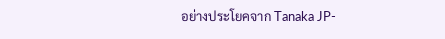อย่างประโยคจาก Tanaka JP-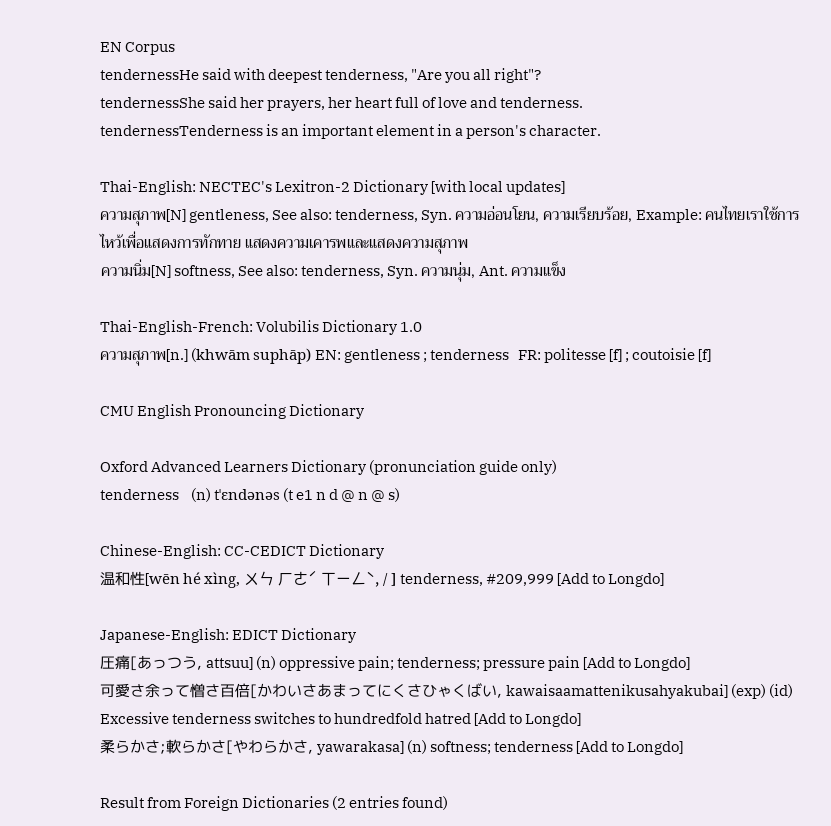EN Corpus
tendernessHe said with deepest tenderness, "Are you all right"?
tendernessShe said her prayers, her heart full of love and tenderness.
tendernessTenderness is an important element in a person's character.

Thai-English: NECTEC's Lexitron-2 Dictionary [with local updates]
ความสุภาพ[N] gentleness, See also: tenderness, Syn. ความอ่อนโยน, ความเรียบร้อย, Example: คนไทยเราใช้การไหว้เพื่อแสดงการทักทาย แสดงความเคารพและแสดงความสุภาพ
ความนิ่ม[N] softness, See also: tenderness, Syn. ความนุ่ม, Ant. ความแข็ง

Thai-English-French: Volubilis Dictionary 1.0
ความสุภาพ[n.] (khwām suphāp) EN: gentleness ; tenderness   FR: politesse [f] ; coutoisie [f]

CMU English Pronouncing Dictionary

Oxford Advanced Learners Dictionary (pronunciation guide only)
tenderness    (n) tˈɛndənəs (t e1 n d @ n @ s)

Chinese-English: CC-CEDICT Dictionary
温和性[wēn hé xìng, ㄨㄣ ㄏㄜˊ ㄒㄧㄥˋ, / ] tenderness, #209,999 [Add to Longdo]

Japanese-English: EDICT Dictionary
圧痛[あっつう, attsuu] (n) oppressive pain; tenderness; pressure pain [Add to Longdo]
可愛さ余って憎さ百倍[かわいさあまってにくさひゃくばい, kawaisaamattenikusahyakubai] (exp) (id) Excessive tenderness switches to hundredfold hatred [Add to Longdo]
柔らかさ;軟らかさ[やわらかさ, yawarakasa] (n) softness; tenderness [Add to Longdo]

Result from Foreign Dictionaries (2 entries found)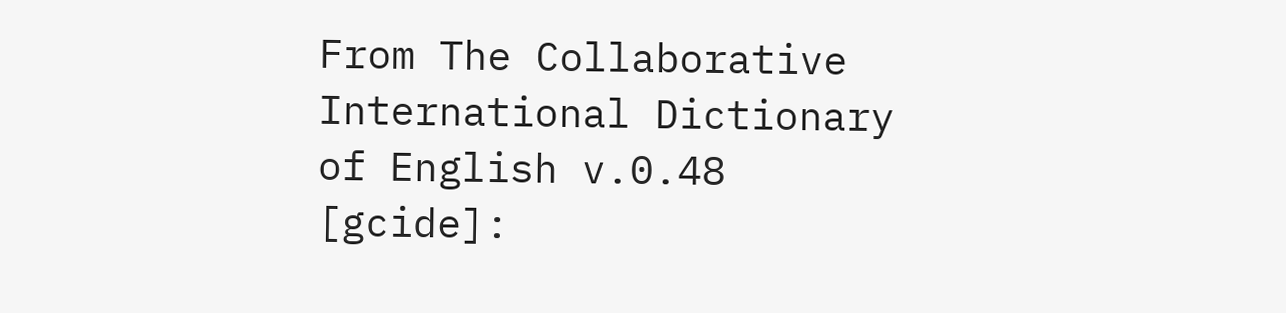From The Collaborative International Dictionary of English v.0.48 [gcide]: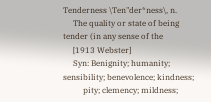Tenderness \Ten"der*ness\, n.
     The quality or state of being tender (in any sense of the
     [1913 Webster]
     Syn: Benignity; humanity; sensibility; benevolence; kindness;
          pity; clemency; mildness;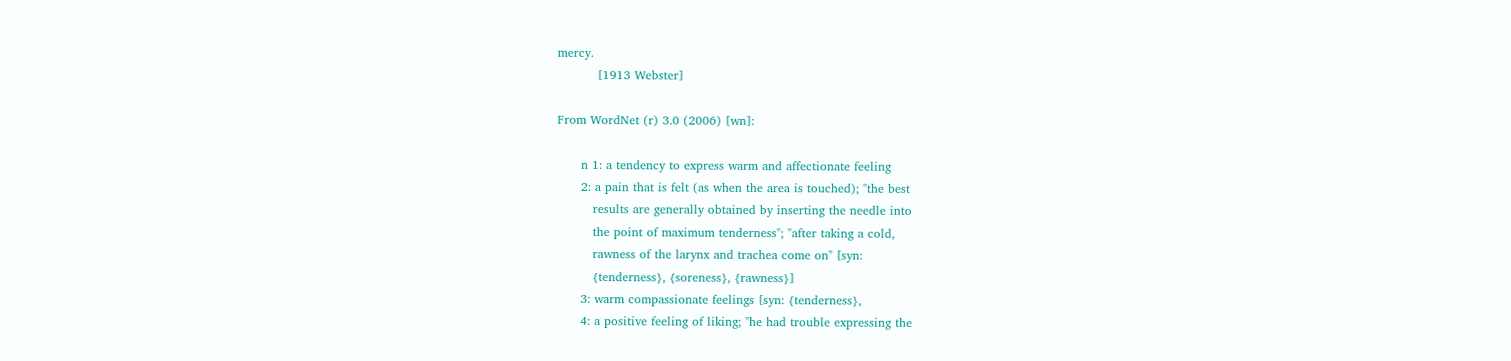mercy.
          [1913 Webster]

From WordNet (r) 3.0 (2006) [wn]:

      n 1: a tendency to express warm and affectionate feeling
      2: a pain that is felt (as when the area is touched); "the best
         results are generally obtained by inserting the needle into
         the point of maximum tenderness"; "after taking a cold,
         rawness of the larynx and trachea come on" [syn:
         {tenderness}, {soreness}, {rawness}]
      3: warm compassionate feelings [syn: {tenderness},
      4: a positive feeling of liking; "he had trouble expressing the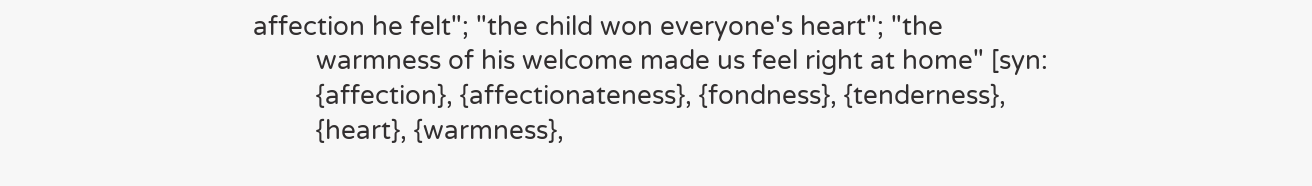affection he felt"; "the child won everyone's heart"; "the
         warmness of his welcome made us feel right at home" [syn:
         {affection}, {affectionateness}, {fondness}, {tenderness},
         {heart}, {warmness},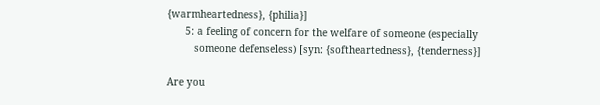{warmheartedness}, {philia}]
      5: a feeling of concern for the welfare of someone (especially
         someone defenseless) [syn: {softheartedness}, {tenderness}]

Are you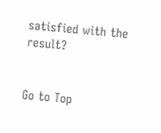satisfied with the result?


Go to Top